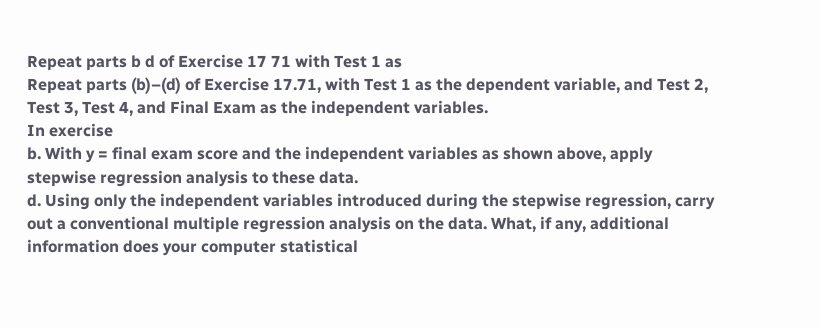Repeat parts b d of Exercise 17 71 with Test 1 as
Repeat parts (b)–(d) of Exercise 17.71, with Test 1 as the dependent variable, and Test 2, Test 3, Test 4, and Final Exam as the independent variables.
In exercise
b. With y = final exam score and the independent variables as shown above, apply stepwise regression analysis to these data.
d. Using only the independent variables introduced during the stepwise regression, carry out a conventional multiple regression analysis on the data. What, if any, additional information does your computer statistical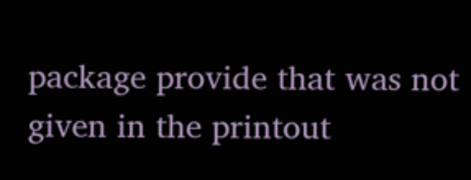package provide that was not given in the printout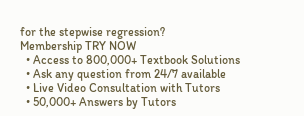for the stepwise regression?
Membership TRY NOW
  • Access to 800,000+ Textbook Solutions
  • Ask any question from 24/7 available
  • Live Video Consultation with Tutors
  • 50,000+ Answers by Tutors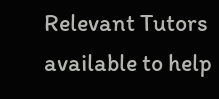Relevant Tutors available to help